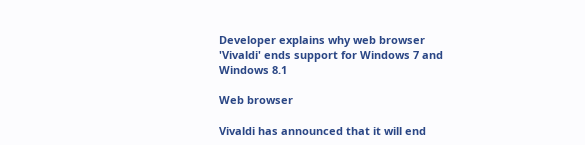Developer explains why web browser 'Vivaldi' ends support for Windows 7 and Windows 8.1

Web browser

Vivaldi has announced that it will end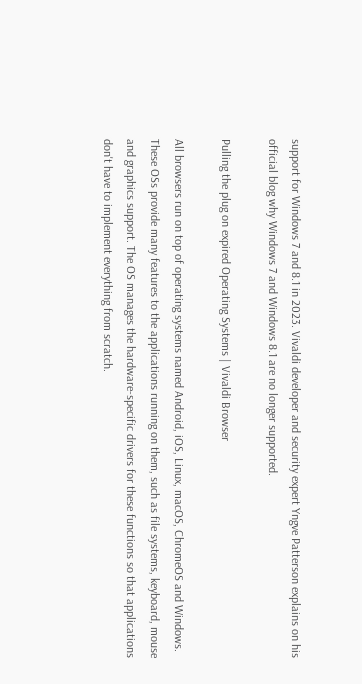support for Windows 7 and 8.1 in 2023. Vivaldi developer and security expert Yngve Patterson explains on his official blog why Windows 7 and Windows 8.1 are no longer supported.

Pulling the plug on expired Operating Systems | Vivaldi Browser

All browsers run on top of operating systems named Android, iOS, Linux, macOS, ChromeOS and Windows. These OSs provide many features to the applications running on them, such as file systems, keyboard, mouse and graphics support. The OS manages the hardware-specific drivers for these functions so that applications don't have to implement everything from scratch.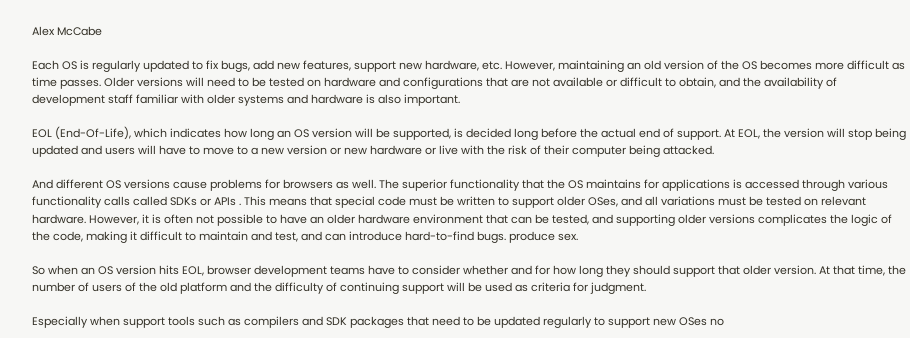Alex McCabe

Each OS is regularly updated to fix bugs, add new features, support new hardware, etc. However, maintaining an old version of the OS becomes more difficult as time passes. Older versions will need to be tested on hardware and configurations that are not available or difficult to obtain, and the availability of development staff familiar with older systems and hardware is also important.

EOL (End-Of-Life), which indicates how long an OS version will be supported, is decided long before the actual end of support. At EOL, the version will stop being updated and users will have to move to a new version or new hardware or live with the risk of their computer being attacked.

And different OS versions cause problems for browsers as well. The superior functionality that the OS maintains for applications is accessed through various functionality calls called SDKs or APIs . This means that special code must be written to support older OSes, and all variations must be tested on relevant hardware. However, it is often not possible to have an older hardware environment that can be tested, and supporting older versions complicates the logic of the code, making it difficult to maintain and test, and can introduce hard-to-find bugs. produce sex.

So when an OS version hits EOL, browser development teams have to consider whether and for how long they should support that older version. At that time, the number of users of the old platform and the difficulty of continuing support will be used as criteria for judgment.

Especially when support tools such as compilers and SDK packages that need to be updated regularly to support new OSes no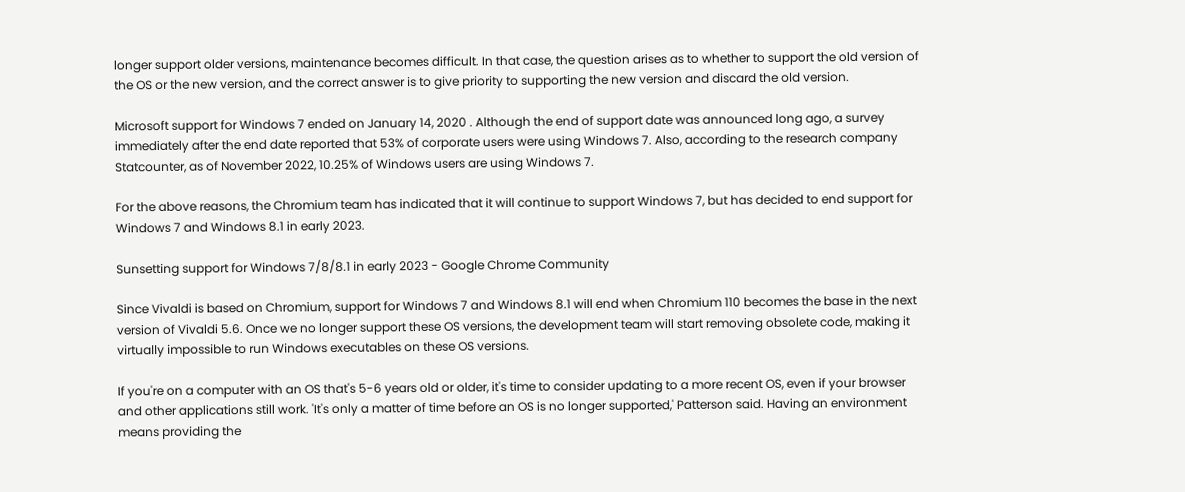longer support older versions, maintenance becomes difficult. In that case, the question arises as to whether to support the old version of the OS or the new version, and the correct answer is to give priority to supporting the new version and discard the old version.

Microsoft support for Windows 7 ended on January 14, 2020 . Although the end of support date was announced long ago, a survey immediately after the end date reported that 53% of corporate users were using Windows 7. Also, according to the research company Statcounter, as of November 2022, 10.25% of Windows users are using Windows 7.

For the above reasons, the Chromium team has indicated that it will continue to support Windows 7, but has decided to end support for Windows 7 and Windows 8.1 in early 2023.

Sunsetting support for Windows 7/8/8.1 in early 2023 - Google Chrome Community

Since Vivaldi is based on Chromium, support for Windows 7 and Windows 8.1 will end when Chromium 110 becomes the base in the next version of Vivaldi 5.6. Once we no longer support these OS versions, the development team will start removing obsolete code, making it virtually impossible to run Windows executables on these OS versions.

If you're on a computer with an OS that's 5-6 years old or older, it's time to consider updating to a more recent OS, even if your browser and other applications still work. 'It's only a matter of time before an OS is no longer supported,' Patterson said. Having an environment means providing the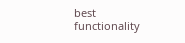best functionality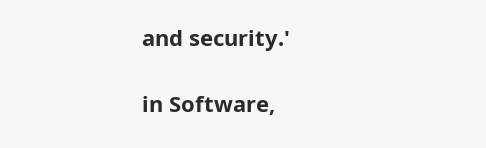and security.'

in Software,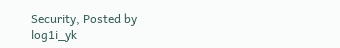Security, Posted by log1i_yk